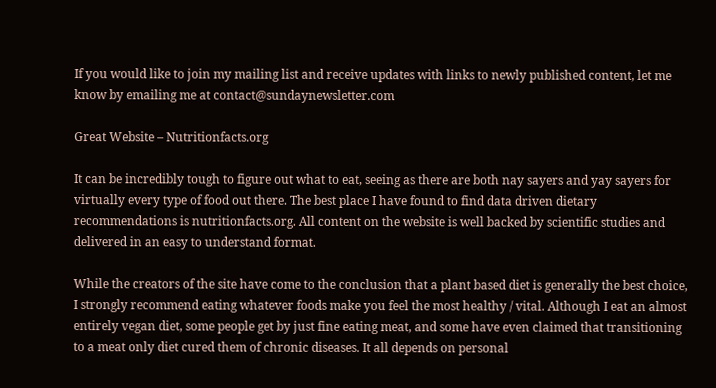If you would like to join my mailing list and receive updates with links to newly published content, let me know by emailing me at contact@sundaynewsletter.com

Great Website – Nutritionfacts.org

It can be incredibly tough to figure out what to eat, seeing as there are both nay sayers and yay sayers for virtually every type of food out there. The best place I have found to find data driven dietary recommendations is nutritionfacts.org. All content on the website is well backed by scientific studies and delivered in an easy to understand format.

While the creators of the site have come to the conclusion that a plant based diet is generally the best choice, I strongly recommend eating whatever foods make you feel the most healthy / vital. Although I eat an almost entirely vegan diet, some people get by just fine eating meat, and some have even claimed that transitioning to a meat only diet cured them of chronic diseases. It all depends on personal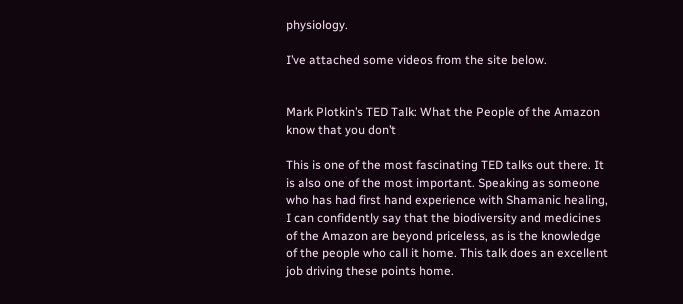physiology.

I’ve attached some videos from the site below.


Mark Plotkin’s TED Talk: What the People of the Amazon know that you don’t

This is one of the most fascinating TED talks out there. It is also one of the most important. Speaking as someone who has had first hand experience with Shamanic healing, I can confidently say that the biodiversity and medicines of the Amazon are beyond priceless, as is the knowledge of the people who call it home. This talk does an excellent job driving these points home.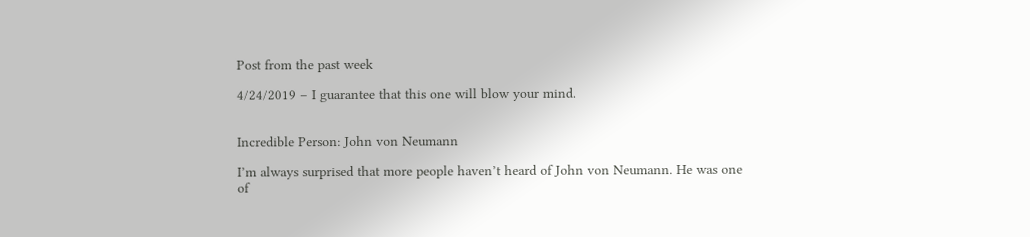Post from the past week

4/24/2019 – I guarantee that this one will blow your mind.


Incredible Person: John von Neumann

I’m always surprised that more people haven’t heard of John von Neumann. He was one of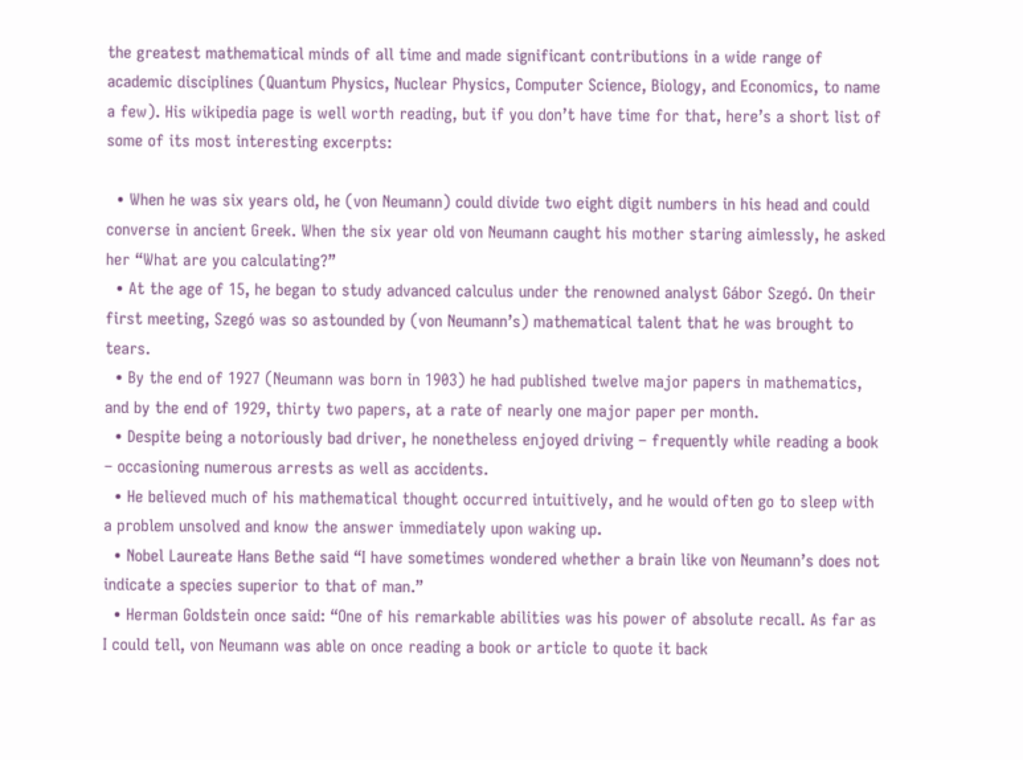the greatest mathematical minds of all time and made significant contributions in a wide range of academic disciplines (Quantum Physics, Nuclear Physics, Computer Science, Biology, and Economics, to name a few). His wikipedia page is well worth reading, but if you don’t have time for that, here’s a short list of some of its most interesting excerpts:

  • When he was six years old, he (von Neumann) could divide two eight digit numbers in his head and could converse in ancient Greek. When the six year old von Neumann caught his mother staring aimlessly, he asked her “What are you calculating?”
  • At the age of 15, he began to study advanced calculus under the renowned analyst Gábor Szegó. On their first meeting, Szegó was so astounded by (von Neumann’s) mathematical talent that he was brought to tears.
  • By the end of 1927 (Neumann was born in 1903) he had published twelve major papers in mathematics, and by the end of 1929, thirty two papers, at a rate of nearly one major paper per month.
  • Despite being a notoriously bad driver, he nonetheless enjoyed driving – frequently while reading a book – occasioning numerous arrests as well as accidents.
  • He believed much of his mathematical thought occurred intuitively, and he would often go to sleep with a problem unsolved and know the answer immediately upon waking up.
  • Nobel Laureate Hans Bethe said “I have sometimes wondered whether a brain like von Neumann’s does not indicate a species superior to that of man.”
  • Herman Goldstein once said: “One of his remarkable abilities was his power of absolute recall. As far as I could tell, von Neumann was able on once reading a book or article to quote it back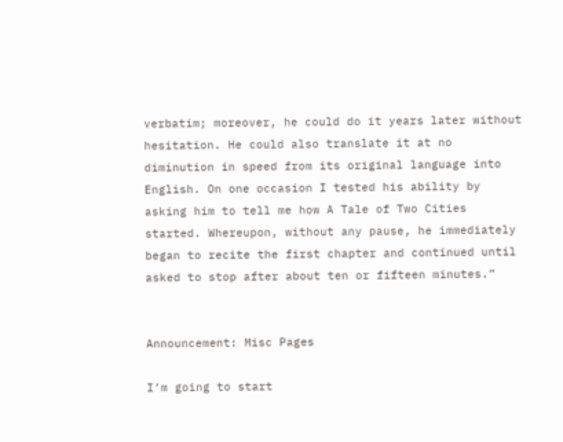verbatim; moreover, he could do it years later without hesitation. He could also translate it at no diminution in speed from its original language into English. On one occasion I tested his ability by asking him to tell me how A Tale of Two Cities started. Whereupon, without any pause, he immediately began to recite the first chapter and continued until asked to stop after about ten or fifteen minutes.”


Announcement: Misc Pages

I’m going to start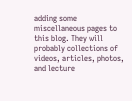adding some miscellaneous pages to this blog. They will probably collections of videos, articles, photos, and lecture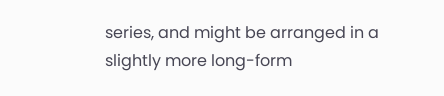series, and might be arranged in a slightly more long-form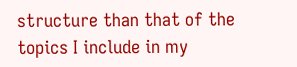structure than that of the topics I include in my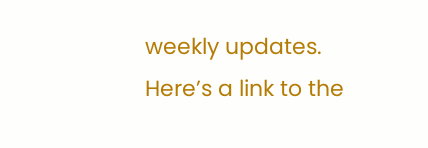weekly updates. Here’s a link to the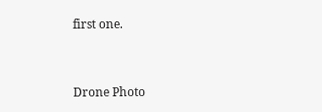first one.


Drone Photo